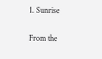1. Sunrise

From the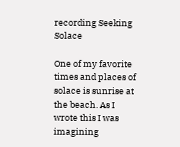recording Seeking Solace

One of my favorite times and places of solace is sunrise at the beach. As I wrote this I was imagining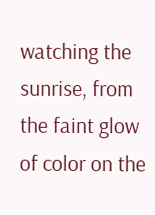watching the sunrise, from the faint glow of color on the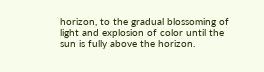horizon, to the gradual blossoming of light and explosion of color until the sun is fully above the horizon.